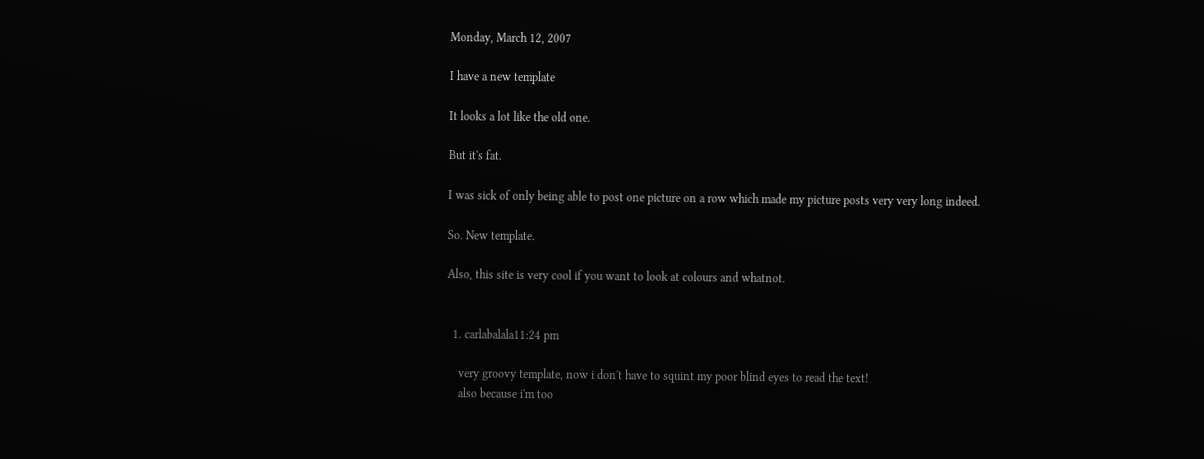Monday, March 12, 2007

I have a new template

It looks a lot like the old one.

But it's fat.

I was sick of only being able to post one picture on a row which made my picture posts very very long indeed.

So. New template.

Also, this site is very cool if you want to look at colours and whatnot.


  1. carlabalala11:24 pm

    very groovy template, now i don't have to squint my poor blind eyes to read the text!
    also because i'm too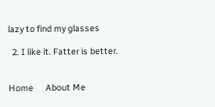lazy to find my glasses

  2. I like it. Fatter is better.


Home      About Me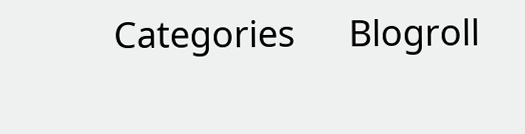Categories      Blogroll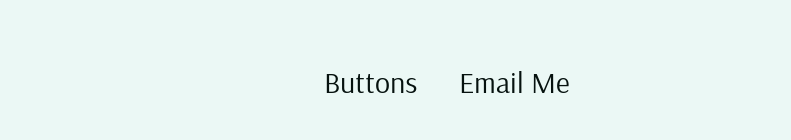Buttons      Email Me